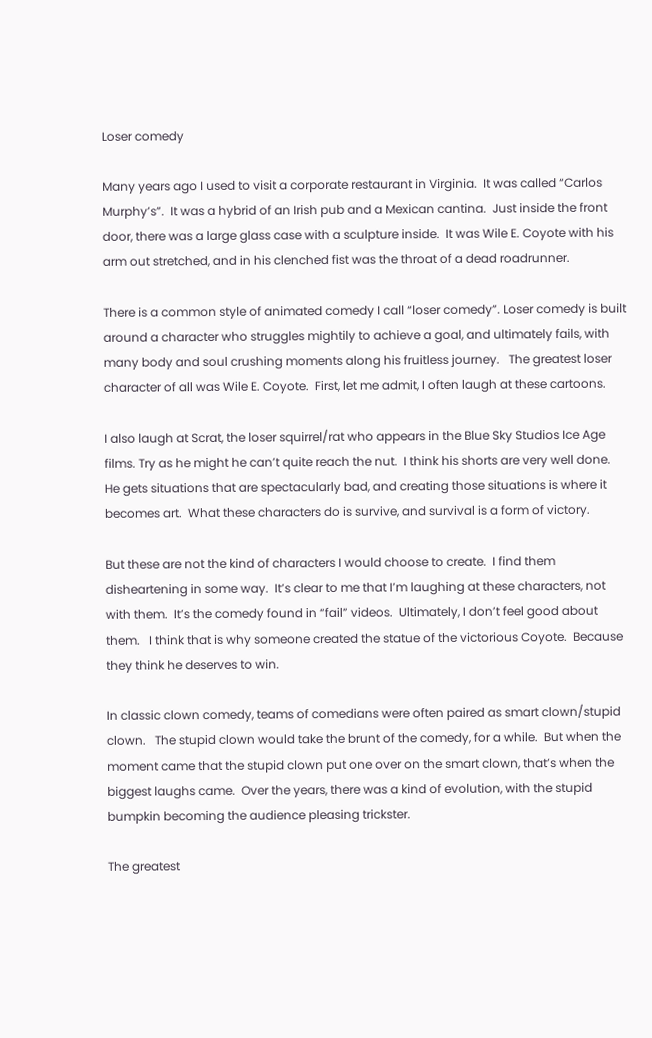Loser comedy

Many years ago I used to visit a corporate restaurant in Virginia.  It was called “Carlos Murphy’s”.  It was a hybrid of an Irish pub and a Mexican cantina.  Just inside the front door, there was a large glass case with a sculpture inside.  It was Wile E. Coyote with his arm out stretched, and in his clenched fist was the throat of a dead roadrunner.

There is a common style of animated comedy I call “loser comedy”. Loser comedy is built around a character who struggles mightily to achieve a goal, and ultimately fails, with many body and soul crushing moments along his fruitless journey.   The greatest loser character of all was Wile E. Coyote.  First, let me admit, I often laugh at these cartoons.

I also laugh at Scrat, the loser squirrel/rat who appears in the Blue Sky Studios Ice Age films. Try as he might he can’t quite reach the nut.  I think his shorts are very well done.  He gets situations that are spectacularly bad, and creating those situations is where it becomes art.  What these characters do is survive, and survival is a form of victory.

But these are not the kind of characters I would choose to create.  I find them disheartening in some way.  It’s clear to me that I’m laughing at these characters, not with them.  It’s the comedy found in “fail” videos.  Ultimately, I don’t feel good about them.   I think that is why someone created the statue of the victorious Coyote.  Because they think he deserves to win.

In classic clown comedy, teams of comedians were often paired as smart clown/stupid clown.   The stupid clown would take the brunt of the comedy, for a while.  But when the moment came that the stupid clown put one over on the smart clown, that’s when the biggest laughs came.  Over the years, there was a kind of evolution, with the stupid bumpkin becoming the audience pleasing trickster.

The greatest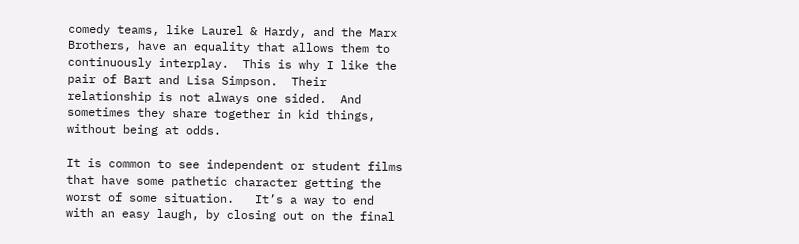comedy teams, like Laurel & Hardy, and the Marx Brothers, have an equality that allows them to continuously interplay.  This is why I like the pair of Bart and Lisa Simpson.  Their relationship is not always one sided.  And sometimes they share together in kid things, without being at odds.

It is common to see independent or student films that have some pathetic character getting the worst of some situation.   It’s a way to end with an easy laugh, by closing out on the final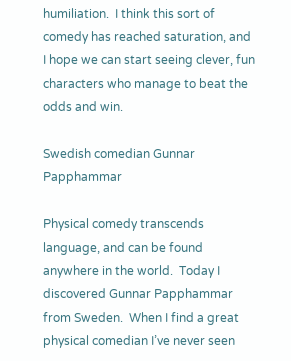humiliation.  I think this sort of comedy has reached saturation, and I hope we can start seeing clever, fun characters who manage to beat the odds and win.

Swedish comedian Gunnar Papphammar

Physical comedy transcends language, and can be found anywhere in the world.  Today I discovered Gunnar Papphammar from Sweden.  When I find a great physical comedian I’ve never seen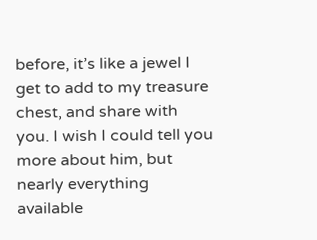before, it’s like a jewel I get to add to my treasure chest, and share with you. I wish I could tell you more about him, but nearly everything available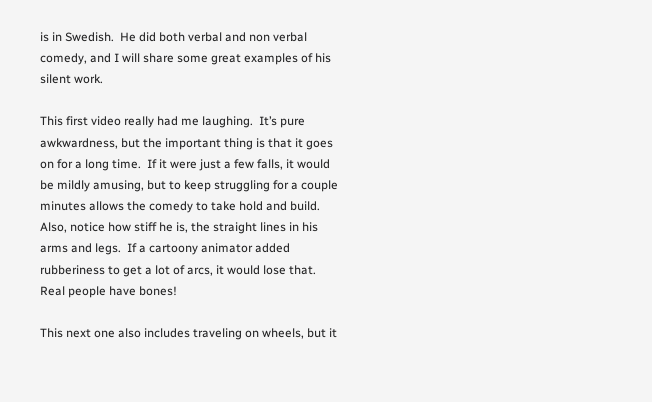is in Swedish.  He did both verbal and non verbal comedy, and I will share some great examples of his silent work.

This first video really had me laughing.  It’s pure awkwardness, but the important thing is that it goes on for a long time.  If it were just a few falls, it would be mildly amusing, but to keep struggling for a couple minutes allows the comedy to take hold and build.  Also, notice how stiff he is, the straight lines in his arms and legs.  If a cartoony animator added rubberiness to get a lot of arcs, it would lose that.  Real people have bones!

This next one also includes traveling on wheels, but it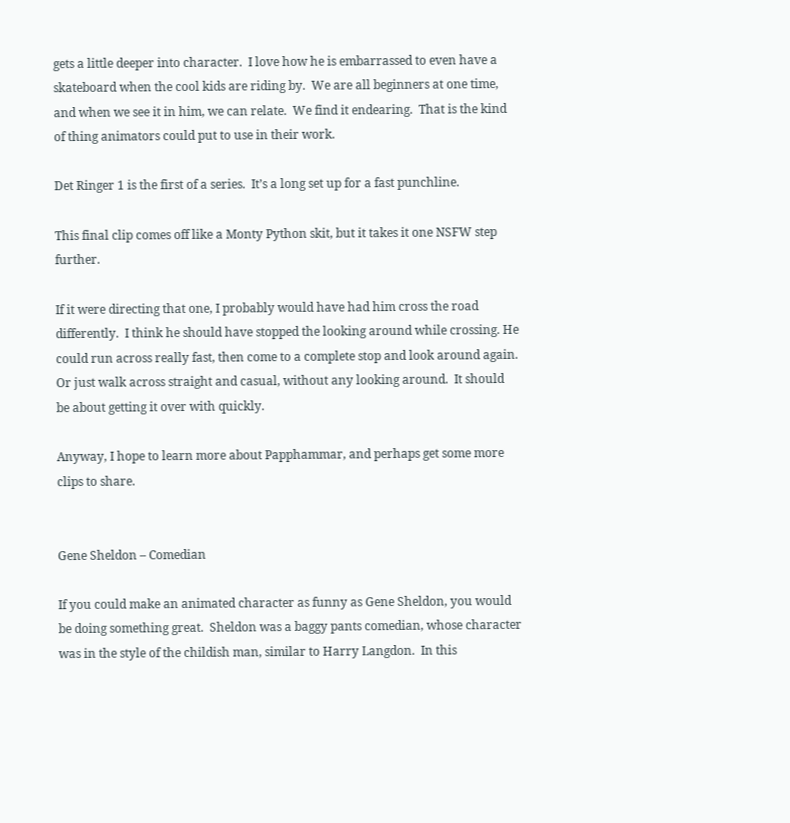gets a little deeper into character.  I love how he is embarrassed to even have a skateboard when the cool kids are riding by.  We are all beginners at one time, and when we see it in him, we can relate.  We find it endearing.  That is the kind of thing animators could put to use in their work.

Det Ringer 1 is the first of a series.  It’s a long set up for a fast punchline.

This final clip comes off like a Monty Python skit, but it takes it one NSFW step further.

If it were directing that one, I probably would have had him cross the road differently.  I think he should have stopped the looking around while crossing. He could run across really fast, then come to a complete stop and look around again.  Or just walk across straight and casual, without any looking around.  It should be about getting it over with quickly.

Anyway, I hope to learn more about Papphammar, and perhaps get some more clips to share.


Gene Sheldon – Comedian

If you could make an animated character as funny as Gene Sheldon, you would be doing something great.  Sheldon was a baggy pants comedian, whose character was in the style of the childish man, similar to Harry Langdon.  In this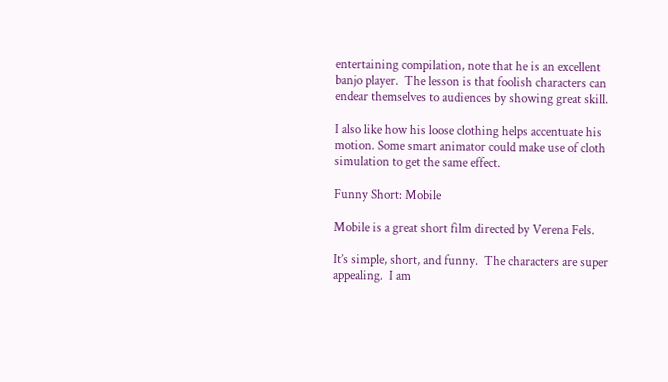entertaining compilation, note that he is an excellent banjo player.  The lesson is that foolish characters can endear themselves to audiences by showing great skill.

I also like how his loose clothing helps accentuate his motion. Some smart animator could make use of cloth simulation to get the same effect.

Funny Short: Mobile

Mobile is a great short film directed by Verena Fels.

It’s simple, short, and funny.  The characters are super appealing.  I am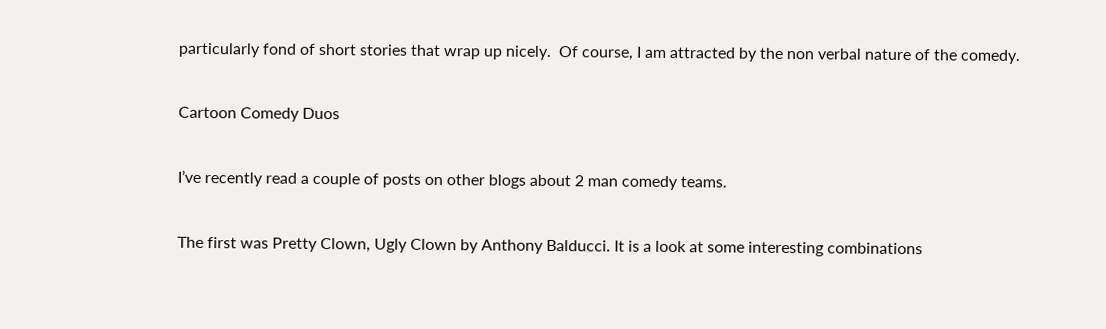particularly fond of short stories that wrap up nicely.  Of course, I am attracted by the non verbal nature of the comedy.

Cartoon Comedy Duos

I’ve recently read a couple of posts on other blogs about 2 man comedy teams.

The first was Pretty Clown, Ugly Clown by Anthony Balducci. It is a look at some interesting combinations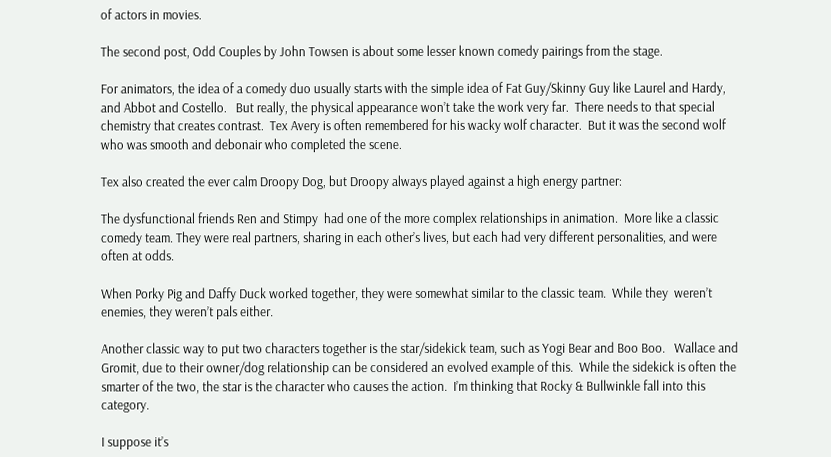of actors in movies.

The second post, Odd Couples by John Towsen is about some lesser known comedy pairings from the stage.

For animators, the idea of a comedy duo usually starts with the simple idea of Fat Guy/Skinny Guy like Laurel and Hardy, and Abbot and Costello.   But really, the physical appearance won’t take the work very far.  There needs to that special chemistry that creates contrast.  Tex Avery is often remembered for his wacky wolf character.  But it was the second wolf who was smooth and debonair who completed the scene.

Tex also created the ever calm Droopy Dog, but Droopy always played against a high energy partner:

The dysfunctional friends Ren and Stimpy  had one of the more complex relationships in animation.  More like a classic comedy team. They were real partners, sharing in each other’s lives, but each had very different personalities, and were often at odds.

When Porky Pig and Daffy Duck worked together, they were somewhat similar to the classic team.  While they  weren’t enemies, they weren’t pals either.

Another classic way to put two characters together is the star/sidekick team, such as Yogi Bear and Boo Boo.   Wallace and Gromit, due to their owner/dog relationship can be considered an evolved example of this.  While the sidekick is often the smarter of the two, the star is the character who causes the action.  I’m thinking that Rocky & Bullwinkle fall into this category.

I suppose it’s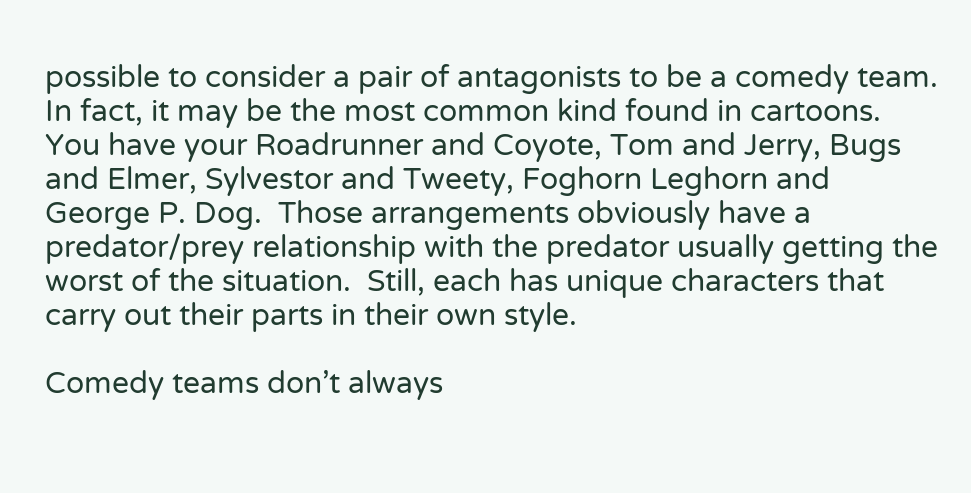possible to consider a pair of antagonists to be a comedy team.  In fact, it may be the most common kind found in cartoons.  You have your Roadrunner and Coyote, Tom and Jerry, Bugs and Elmer, Sylvestor and Tweety, Foghorn Leghorn and George P. Dog.  Those arrangements obviously have a predator/prey relationship with the predator usually getting the worst of the situation.  Still, each has unique characters that carry out their parts in their own style.

Comedy teams don’t always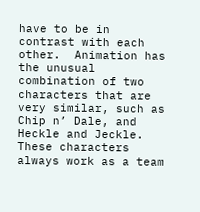have to be in contrast with each other.  Animation has the unusual combination of two characters that are very similar, such as Chip n’ Dale, and Heckle and Jeckle.  These characters always work as a team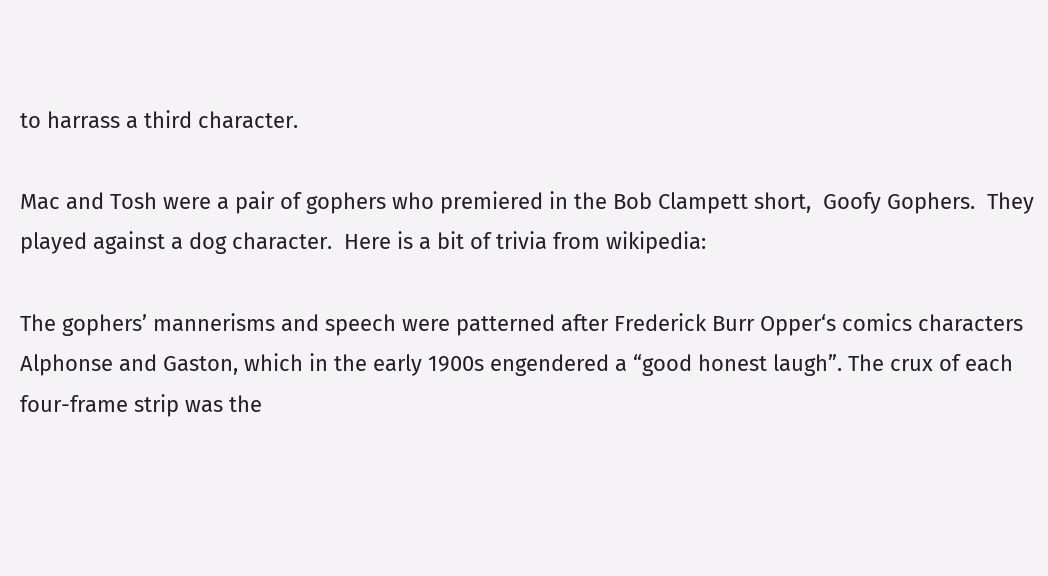to harrass a third character.

Mac and Tosh were a pair of gophers who premiered in the Bob Clampett short,  Goofy Gophers.  They played against a dog character.  Here is a bit of trivia from wikipedia:

The gophers’ mannerisms and speech were patterned after Frederick Burr Opper‘s comics characters Alphonse and Gaston, which in the early 1900s engendered a “good honest laugh”. The crux of each four-frame strip was the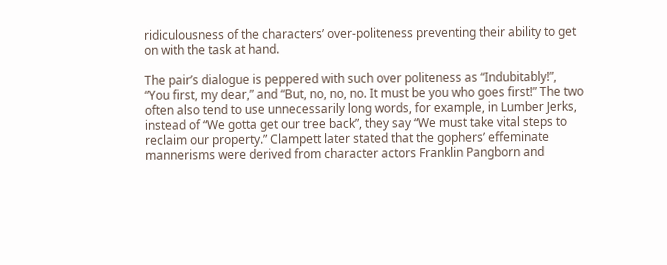ridiculousness of the characters’ over-politeness preventing their ability to get on with the task at hand.

The pair’s dialogue is peppered with such over politeness as “Indubitably!”, “You first, my dear,” and “But, no, no, no. It must be you who goes first!” The two often also tend to use unnecessarily long words, for example, in Lumber Jerks, instead of “We gotta get our tree back”, they say “We must take vital steps to reclaim our property.” Clampett later stated that the gophers’ effeminate mannerisms were derived from character actors Franklin Pangborn and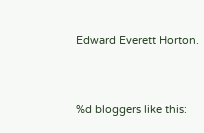Edward Everett Horton.



%d bloggers like this: